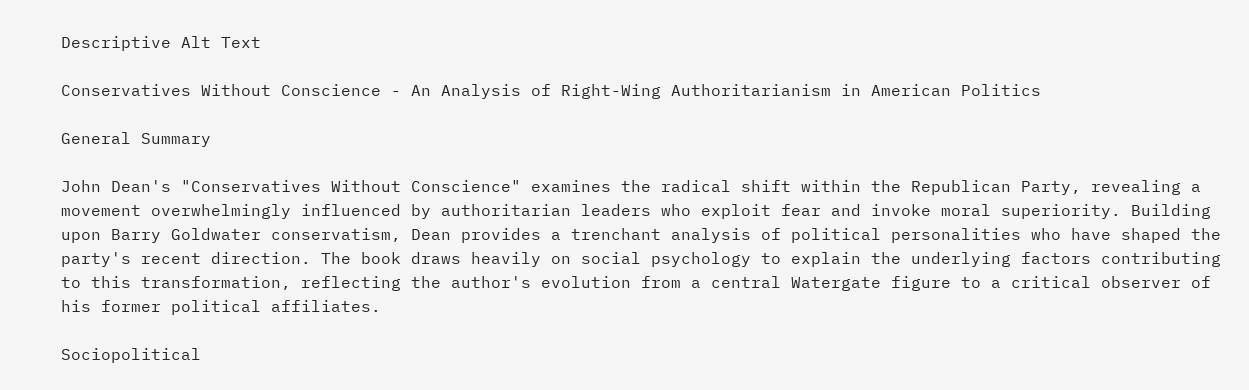Descriptive Alt Text

Conservatives Without Conscience - An Analysis of Right-Wing Authoritarianism in American Politics

General Summary

John Dean's "Conservatives Without Conscience" examines the radical shift within the Republican Party, revealing a movement overwhelmingly influenced by authoritarian leaders who exploit fear and invoke moral superiority. Building upon Barry Goldwater conservatism, Dean provides a trenchant analysis of political personalities who have shaped the party's recent direction. The book draws heavily on social psychology to explain the underlying factors contributing to this transformation, reflecting the author's evolution from a central Watergate figure to a critical observer of his former political affiliates.

Sociopolitical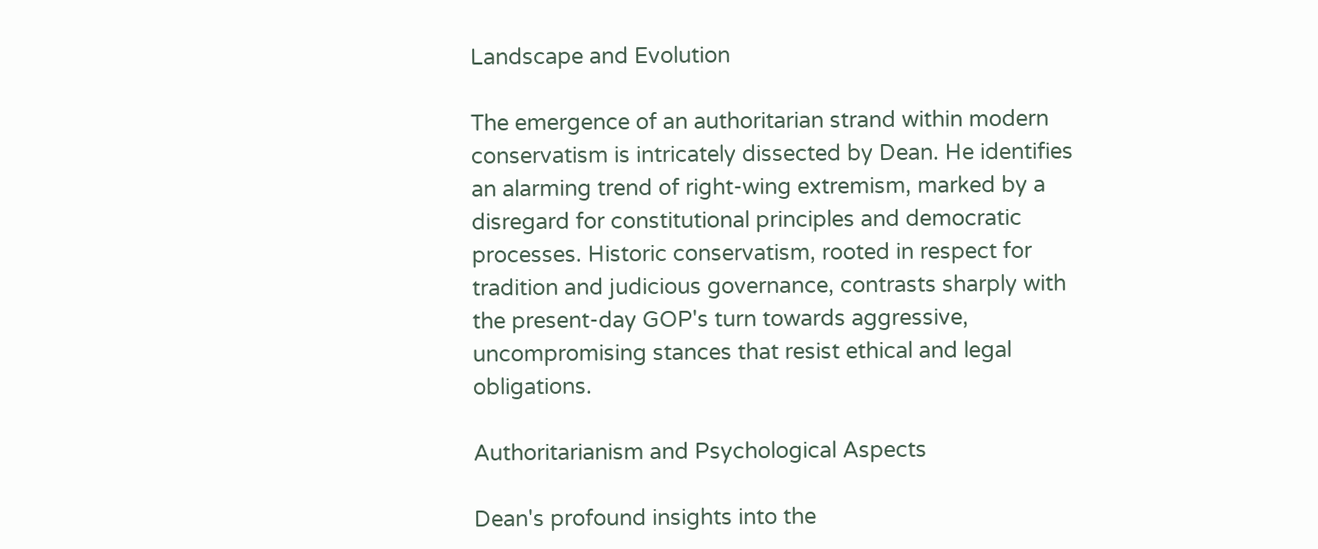Landscape and Evolution

The emergence of an authoritarian strand within modern conservatism is intricately dissected by Dean. He identifies an alarming trend of right-wing extremism, marked by a disregard for constitutional principles and democratic processes. Historic conservatism, rooted in respect for tradition and judicious governance, contrasts sharply with the present-day GOP's turn towards aggressive, uncompromising stances that resist ethical and legal obligations.

Authoritarianism and Psychological Aspects

Dean's profound insights into the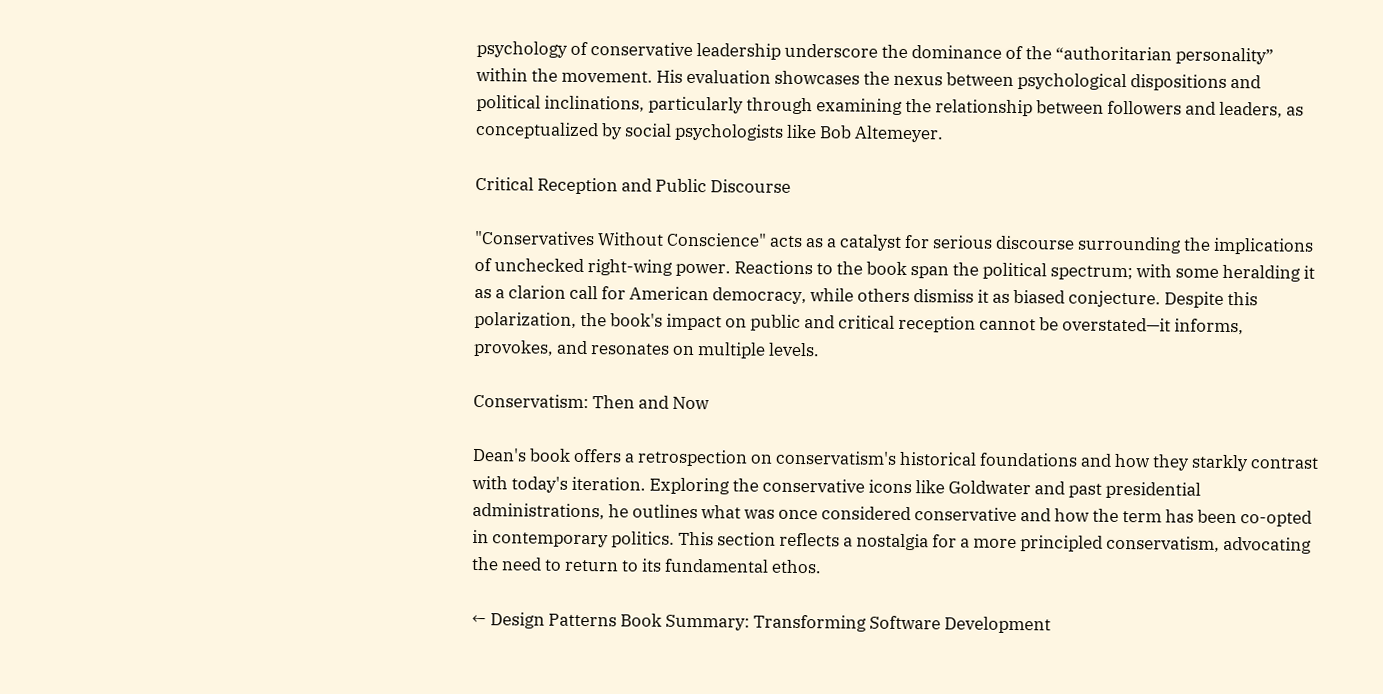psychology of conservative leadership underscore the dominance of the “authoritarian personality” within the movement. His evaluation showcases the nexus between psychological dispositions and political inclinations, particularly through examining the relationship between followers and leaders, as conceptualized by social psychologists like Bob Altemeyer.

Critical Reception and Public Discourse

"Conservatives Without Conscience" acts as a catalyst for serious discourse surrounding the implications of unchecked right-wing power. Reactions to the book span the political spectrum; with some heralding it as a clarion call for American democracy, while others dismiss it as biased conjecture. Despite this polarization, the book's impact on public and critical reception cannot be overstated—it informs, provokes, and resonates on multiple levels.

Conservatism: Then and Now

Dean's book offers a retrospection on conservatism's historical foundations and how they starkly contrast with today's iteration. Exploring the conservative icons like Goldwater and past presidential administrations, he outlines what was once considered conservative and how the term has been co-opted in contemporary politics. This section reflects a nostalgia for a more principled conservatism, advocating the need to return to its fundamental ethos.

← Design Patterns Book Summary: Transforming Software Development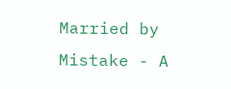Married by Mistake - A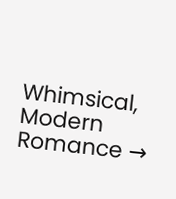Whimsical, Modern Romance →